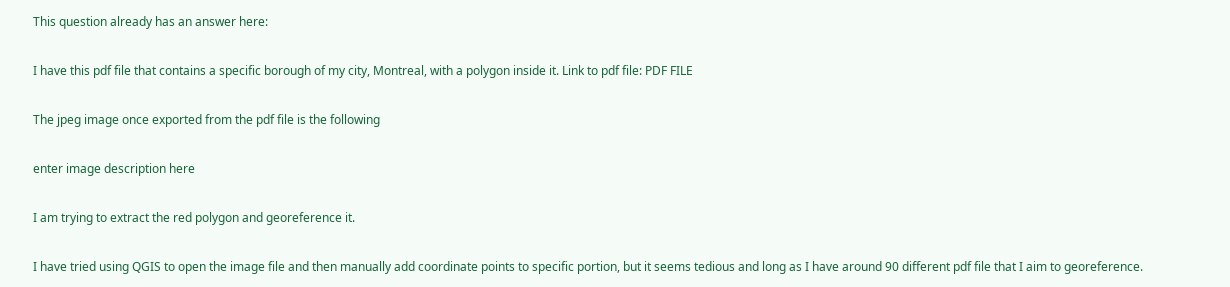This question already has an answer here:

I have this pdf file that contains a specific borough of my city, Montreal, with a polygon inside it. Link to pdf file: PDF FILE

The jpeg image once exported from the pdf file is the following

enter image description here

I am trying to extract the red polygon and georeference it.

I have tried using QGIS to open the image file and then manually add coordinate points to specific portion, but it seems tedious and long as I have around 90 different pdf file that I aim to georeference.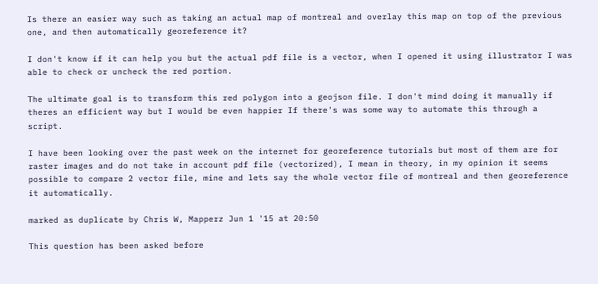Is there an easier way such as taking an actual map of montreal and overlay this map on top of the previous one, and then automatically georeference it?

I don't know if it can help you but the actual pdf file is a vector, when I opened it using illustrator I was able to check or uncheck the red portion.

The ultimate goal is to transform this red polygon into a geojson file. I don't mind doing it manually if theres an efficient way but I would be even happier If there's was some way to automate this through a script.

I have been looking over the past week on the internet for georeference tutorials but most of them are for raster images and do not take in account pdf file (vectorized), I mean in theory, in my opinion it seems possible to compare 2 vector file, mine and lets say the whole vector file of montreal and then georeference it automatically.

marked as duplicate by Chris W, Mapperz Jun 1 '15 at 20:50

This question has been asked before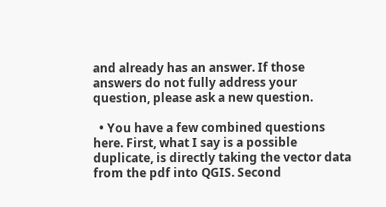and already has an answer. If those answers do not fully address your question, please ask a new question.

  • You have a few combined questions here. First, what I say is a possible duplicate, is directly taking the vector data from the pdf into QGIS. Second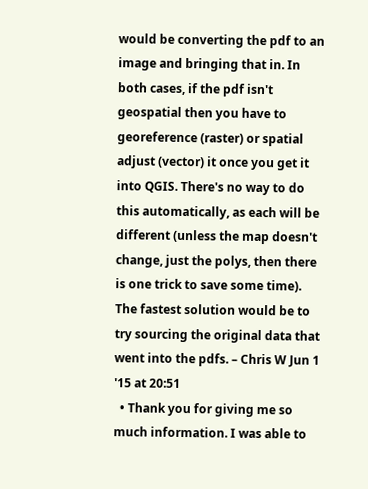would be converting the pdf to an image and bringing that in. In both cases, if the pdf isn't geospatial then you have to georeference (raster) or spatial adjust (vector) it once you get it into QGIS. There's no way to do this automatically, as each will be different (unless the map doesn't change, just the polys, then there is one trick to save some time). The fastest solution would be to try sourcing the original data that went into the pdfs. – Chris W Jun 1 '15 at 20:51
  • Thank you for giving me so much information. I was able to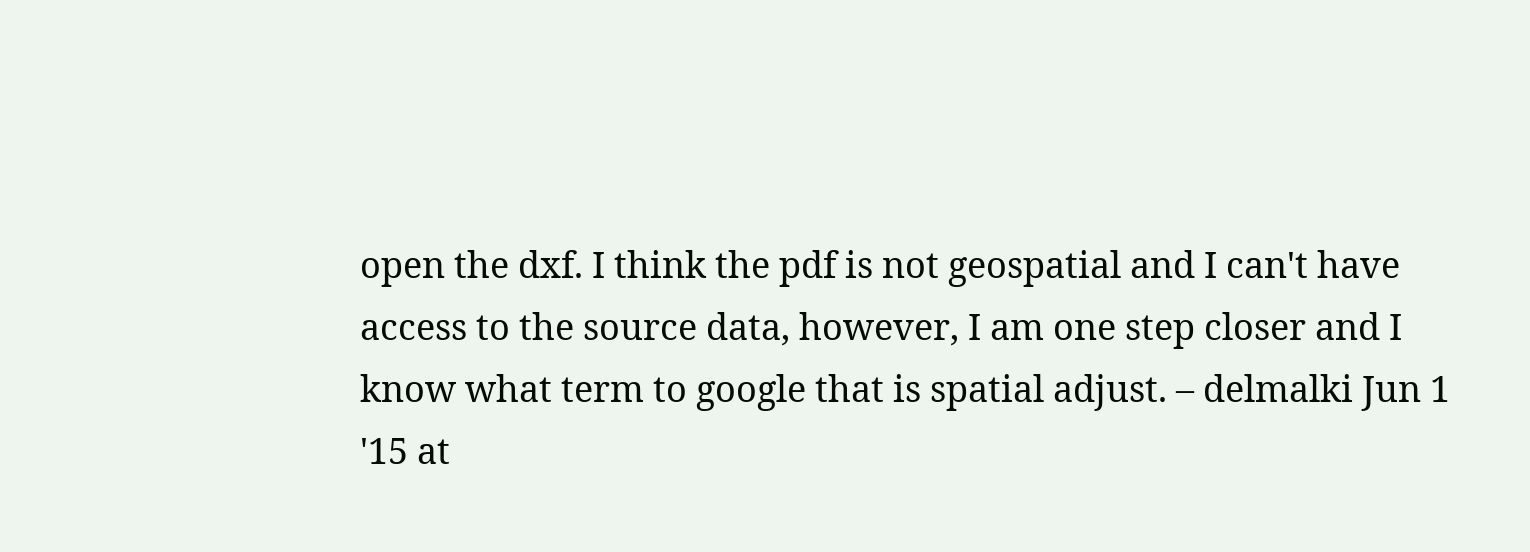open the dxf. I think the pdf is not geospatial and I can't have access to the source data, however, I am one step closer and I know what term to google that is spatial adjust. – delmalki Jun 1 '15 at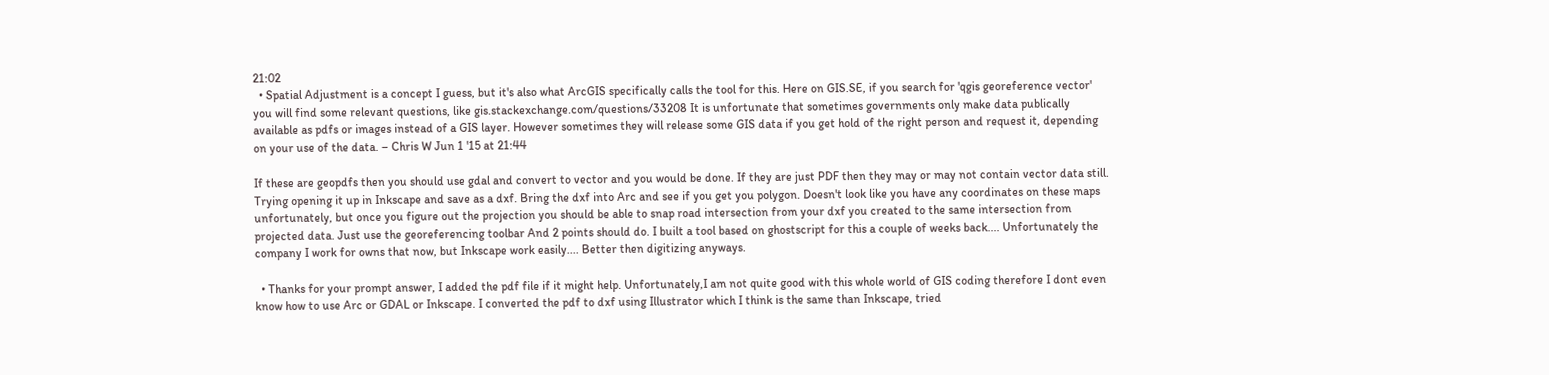21:02
  • Spatial Adjustment is a concept I guess, but it's also what ArcGIS specifically calls the tool for this. Here on GIS.SE, if you search for 'qgis georeference vector' you will find some relevant questions, like gis.stackexchange.com/questions/33208 It is unfortunate that sometimes governments only make data publically available as pdfs or images instead of a GIS layer. However sometimes they will release some GIS data if you get hold of the right person and request it, depending on your use of the data. – Chris W Jun 1 '15 at 21:44

If these are geopdfs then you should use gdal and convert to vector and you would be done. If they are just PDF then they may or may not contain vector data still. Trying opening it up in Inkscape and save as a dxf. Bring the dxf into Arc and see if you get you polygon. Doesn't look like you have any coordinates on these maps unfortunately, but once you figure out the projection you should be able to snap road intersection from your dxf you created to the same intersection from projected data. Just use the georeferencing toolbar And 2 points should do. I built a tool based on ghostscript for this a couple of weeks back.... Unfortunately the company I work for owns that now, but Inkscape work easily.... Better then digitizing anyways.

  • Thanks for your prompt answer, I added the pdf file if it might help. Unfortunately,I am not quite good with this whole world of GIS coding therefore I dont even know how to use Arc or GDAL or Inkscape. I converted the pdf to dxf using Illustrator which I think is the same than Inkscape, tried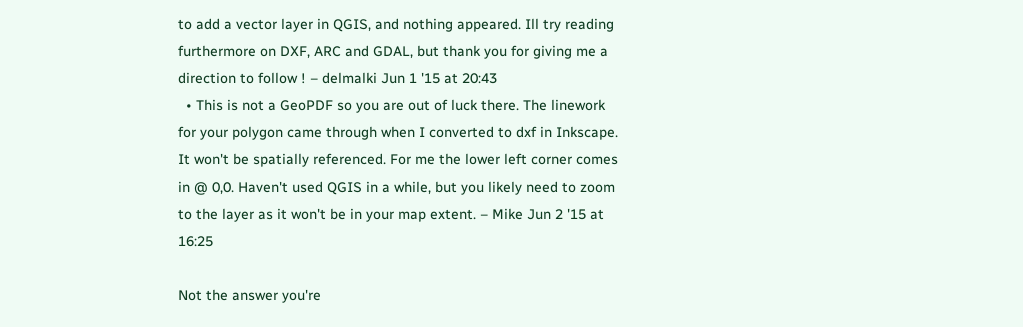to add a vector layer in QGIS, and nothing appeared. Ill try reading furthermore on DXF, ARC and GDAL, but thank you for giving me a direction to follow ! – delmalki Jun 1 '15 at 20:43
  • This is not a GeoPDF so you are out of luck there. The linework for your polygon came through when I converted to dxf in Inkscape. It won't be spatially referenced. For me the lower left corner comes in @ 0,0. Haven't used QGIS in a while, but you likely need to zoom to the layer as it won't be in your map extent. – Mike Jun 2 '15 at 16:25

Not the answer you're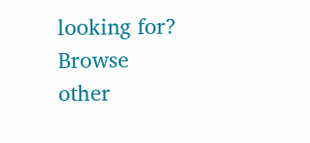looking for? Browse other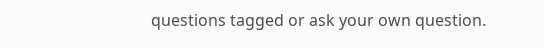questions tagged or ask your own question.